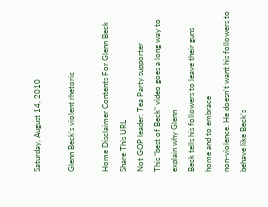Saturday, August 14, 2010

Glenn Beck's violent rhetoric

Home Disclaimer Contents For Glenn Beck Share This URL
Not GOP leader: Tea Party supporter
This "best of Beck" video goes a long way to explain why Glenn
Beck tells his followers to leave their guns home and to embrace
non-violence. He doesn't want his followers to behave like Beck's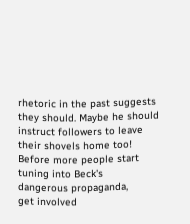rhetoric in the past suggests they should. Maybe he should
instruct followers to leave their shovels home too!
Before more people start tuning into Beck's
dangerous propaganda,
get involved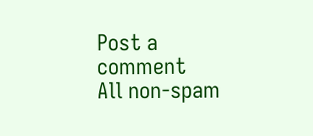Post a comment
All non-spam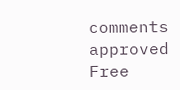comments approved
Free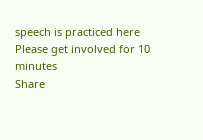speech is practiced here
Please get involved for 10 minutes
Share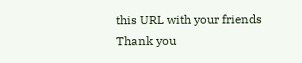this URL with your friends
Thank you